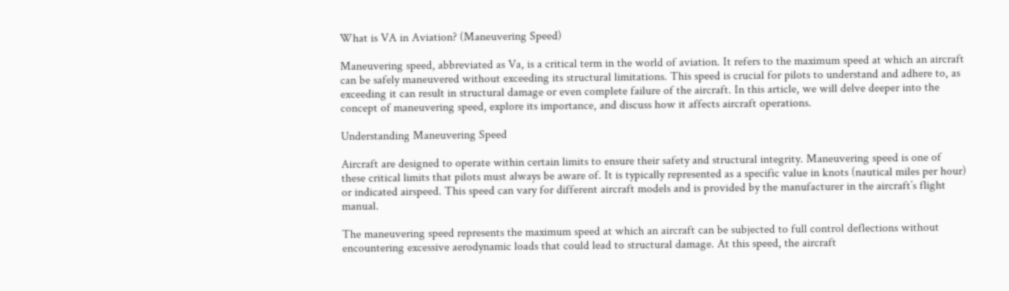What is VA in Aviation? (Maneuvering Speed)

Maneuvering speed, abbreviated as Va, is a critical term in the world of aviation. It refers to the maximum speed at which an aircraft can be safely maneuvered without exceeding its structural limitations. This speed is crucial for pilots to understand and adhere to, as exceeding it can result in structural damage or even complete failure of the aircraft. In this article, we will delve deeper into the concept of maneuvering speed, explore its importance, and discuss how it affects aircraft operations.

Understanding Maneuvering Speed

Aircraft are designed to operate within certain limits to ensure their safety and structural integrity. Maneuvering speed is one of these critical limits that pilots must always be aware of. It is typically represented as a specific value in knots (nautical miles per hour) or indicated airspeed. This speed can vary for different aircraft models and is provided by the manufacturer in the aircraft’s flight manual.

The maneuvering speed represents the maximum speed at which an aircraft can be subjected to full control deflections without encountering excessive aerodynamic loads that could lead to structural damage. At this speed, the aircraft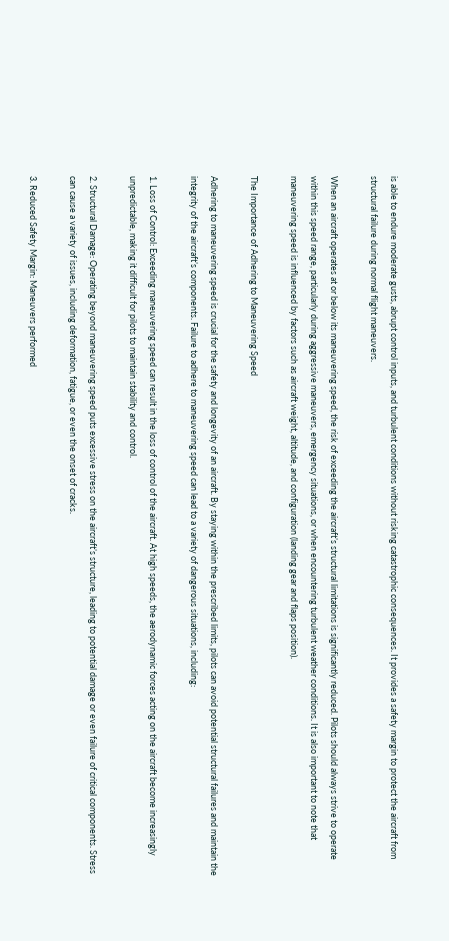is able to endure moderate gusts, abrupt control inputs, and turbulent conditions without risking catastrophic consequences. It provides a safety margin to protect the aircraft from structural failure during normal flight maneuvers.

When an aircraft operates at or below its maneuvering speed, the risk of exceeding the aircraft’s structural limitations is significantly reduced. Pilots should always strive to operate within this speed range, particularly during aggressive maneuvers, emergency situations, or when encountering turbulent weather conditions. It is also important to note that maneuvering speed is influenced by factors such as aircraft weight, altitude, and configuration (landing gear and flaps position).

The Importance of Adhering to Maneuvering Speed

Adhering to maneuvering speed is crucial for the safety and longevity of an aircraft. By staying within the prescribed limits, pilots can avoid potential structural failures and maintain the integrity of the aircraft’s components. Failure to adhere to maneuvering speed can lead to a variety of dangerous situations, including:

1. Loss of Control: Exceeding maneuvering speed can result in the loss of control of the aircraft. At high speeds, the aerodynamic forces acting on the aircraft become increasingly unpredictable, making it difficult for pilots to maintain stability and control.

2. Structural Damage: Operating beyond maneuvering speed puts excessive stress on the aircraft’s structure, leading to potential damage or even failure of critical components. Stress can cause a variety of issues, including deformation, fatigue, or even the onset of cracks.

3. Reduced Safety Margin: Maneuvers performed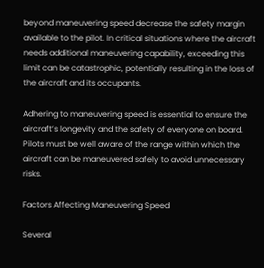beyond maneuvering speed decrease the safety margin available to the pilot. In critical situations where the aircraft needs additional maneuvering capability, exceeding this limit can be catastrophic, potentially resulting in the loss of the aircraft and its occupants.

Adhering to maneuvering speed is essential to ensure the aircraft’s longevity and the safety of everyone on board. Pilots must be well aware of the range within which the aircraft can be maneuvered safely to avoid unnecessary risks.

Factors Affecting Maneuvering Speed

Several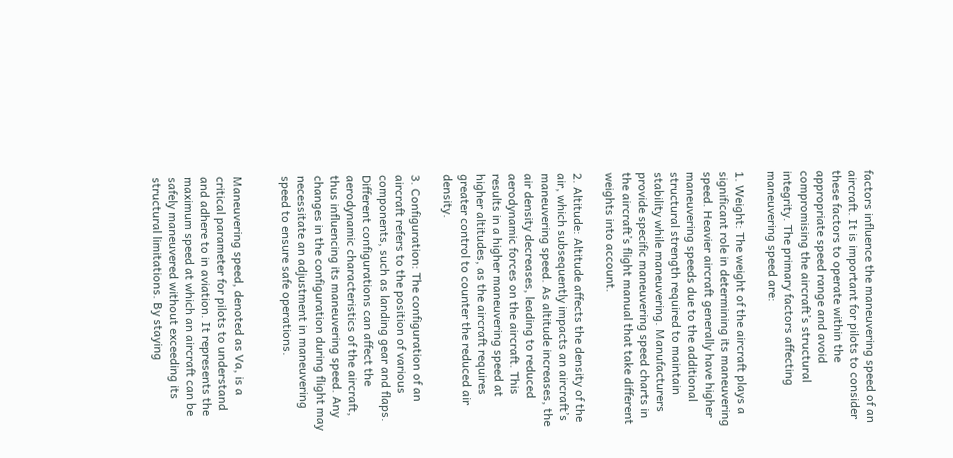factors influence the maneuvering speed of an aircraft. It is important for pilots to consider these factors to operate within the appropriate speed range and avoid compromising the aircraft’s structural integrity. The primary factors affecting maneuvering speed are:

1. Weight: The weight of the aircraft plays a significant role in determining its maneuvering speed. Heavier aircraft generally have higher maneuvering speeds due to the additional structural strength required to maintain stability while maneuvering. Manufacturers provide specific maneuvering speed charts in the aircraft’s flight manual that take different weights into account.

2. Altitude: Altitude affects the density of the air, which subsequently impacts an aircraft’s maneuvering speed. As altitude increases, the air density decreases, leading to reduced aerodynamic forces on the aircraft. This results in a higher maneuvering speed at higher altitudes, as the aircraft requires greater control to counter the reduced air density.

3. Configuration: The configuration of an aircraft refers to the position of various components, such as landing gear and flaps. Different configurations can affect the aerodynamic characteristics of the aircraft, thus influencing its maneuvering speed. Any changes in the configuration during flight may necessitate an adjustment in maneuvering speed to ensure safe operations.


Maneuvering speed, denoted as Va, is a critical parameter for pilots to understand and adhere to in aviation. It represents the maximum speed at which an aircraft can be safely maneuvered without exceeding its structural limitations. By staying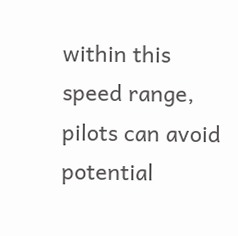within this speed range, pilots can avoid potential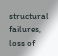structural failures, loss of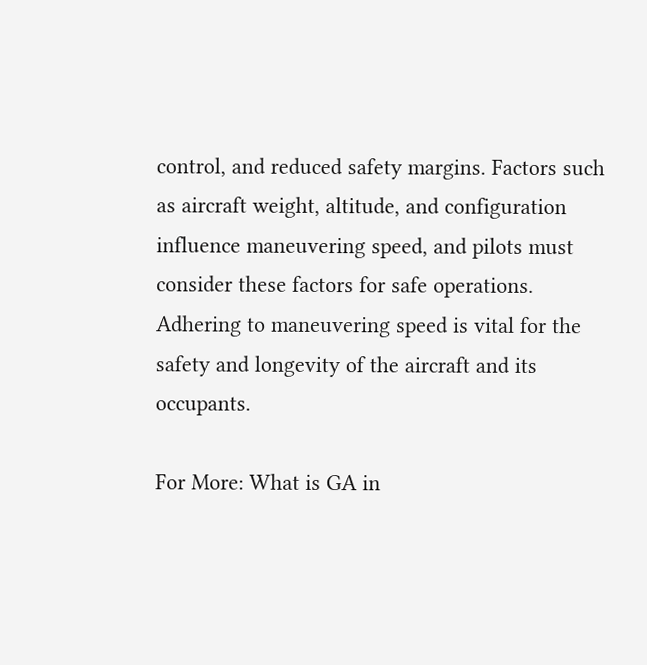control, and reduced safety margins. Factors such as aircraft weight, altitude, and configuration influence maneuvering speed, and pilots must consider these factors for safe operations. Adhering to maneuvering speed is vital for the safety and longevity of the aircraft and its occupants.

For More: What is GA in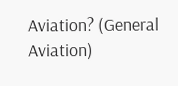Aviation? (General Aviation)